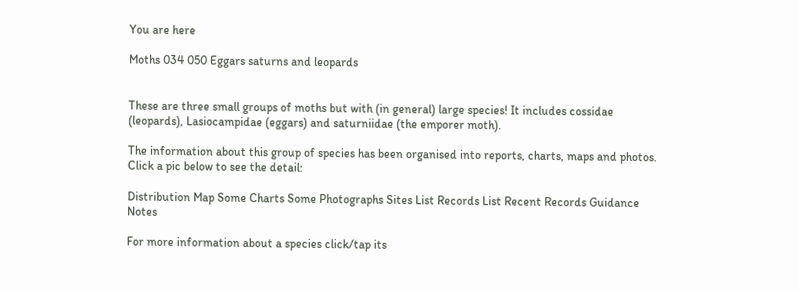You are here

Moths 034 050 Eggars saturns and leopards


These are three small groups of moths but with (in general) large species! It includes cossidae (leopards), Lasiocampidae (eggars) and saturniidae (the emporer moth).

The information about this group of species has been organised into reports, charts, maps and photos. Click a pic below to see the detail:

Distribution Map Some Charts Some Photographs Sites List Records List Recent Records Guidance Notes

For more information about a species click/tap its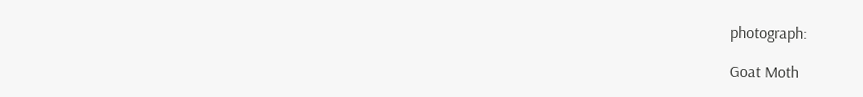photograph:

Goat Moth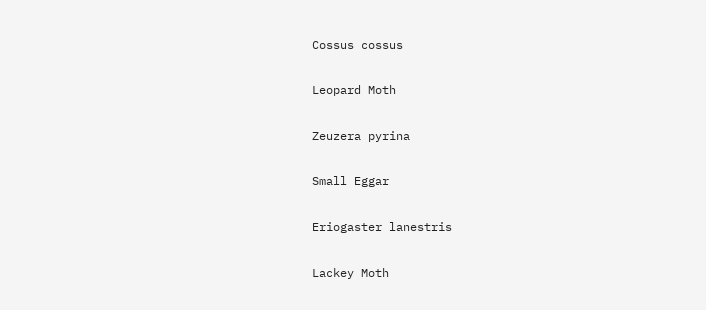Cossus cossus

Leopard Moth

Zeuzera pyrina

Small Eggar

Eriogaster lanestris

Lackey Moth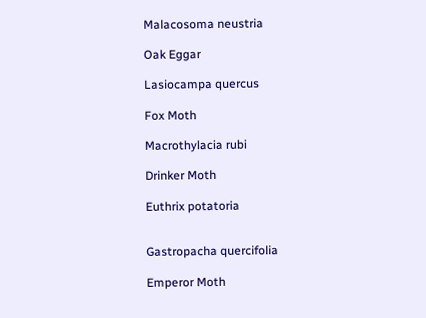Malacosoma neustria

Oak Eggar

Lasiocampa quercus

Fox Moth

Macrothylacia rubi

Drinker Moth

Euthrix potatoria


Gastropacha quercifolia

Emperor Moth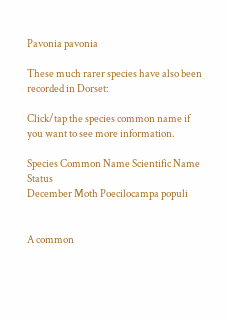Pavonia pavonia

These much rarer species have also been recorded in Dorset:

Click/tap the species common name if you want to see more information.

Species Common Name Scientific Name Status
December Moth Poecilocampa populi


A common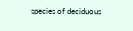species of deciduous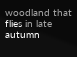woodland that flies in late autumn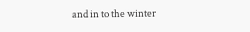and in to the winter